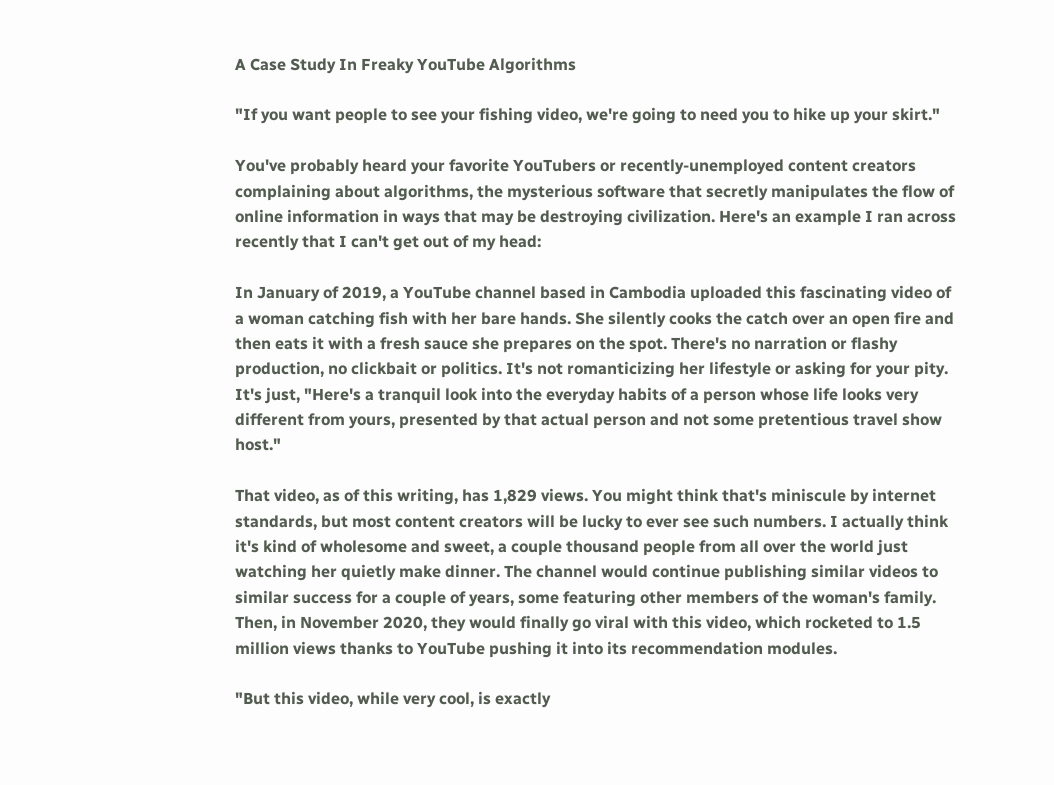A Case Study In Freaky YouTube Algorithms

"If you want people to see your fishing video, we're going to need you to hike up your skirt."

You've probably heard your favorite YouTubers or recently-unemployed content creators complaining about algorithms, the mysterious software that secretly manipulates the flow of online information in ways that may be destroying civilization. Here's an example I ran across recently that I can't get out of my head:

In January of 2019, a YouTube channel based in Cambodia uploaded this fascinating video of a woman catching fish with her bare hands. She silently cooks the catch over an open fire and then eats it with a fresh sauce she prepares on the spot. There's no narration or flashy production, no clickbait or politics. It's not romanticizing her lifestyle or asking for your pity. It's just, "Here's a tranquil look into the everyday habits of a person whose life looks very different from yours, presented by that actual person and not some pretentious travel show host."

That video, as of this writing, has 1,829 views. You might think that's miniscule by internet standards, but most content creators will be lucky to ever see such numbers. I actually think it's kind of wholesome and sweet, a couple thousand people from all over the world just watching her quietly make dinner. The channel would continue publishing similar videos to similar success for a couple of years, some featuring other members of the woman's family. Then, in November 2020, they would finally go viral with this video, which rocketed to 1.5 million views thanks to YouTube pushing it into its recommendation modules.

"But this video, while very cool, is exactly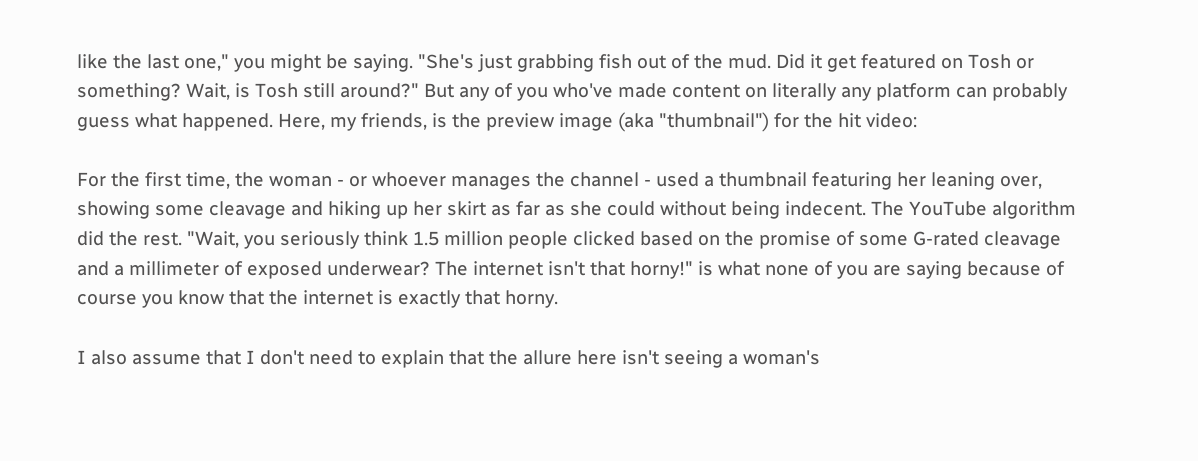like the last one," you might be saying. "She's just grabbing fish out of the mud. Did it get featured on Tosh or something? Wait, is Tosh still around?" But any of you who've made content on literally any platform can probably guess what happened. Here, my friends, is the preview image (aka "thumbnail") for the hit video:

For the first time, the woman - or whoever manages the channel - used a thumbnail featuring her leaning over, showing some cleavage and hiking up her skirt as far as she could without being indecent. The YouTube algorithm did the rest. "Wait, you seriously think 1.5 million people clicked based on the promise of some G-rated cleavage and a millimeter of exposed underwear? The internet isn't that horny!" is what none of you are saying because of course you know that the internet is exactly that horny.

I also assume that I don't need to explain that the allure here isn't seeing a woman's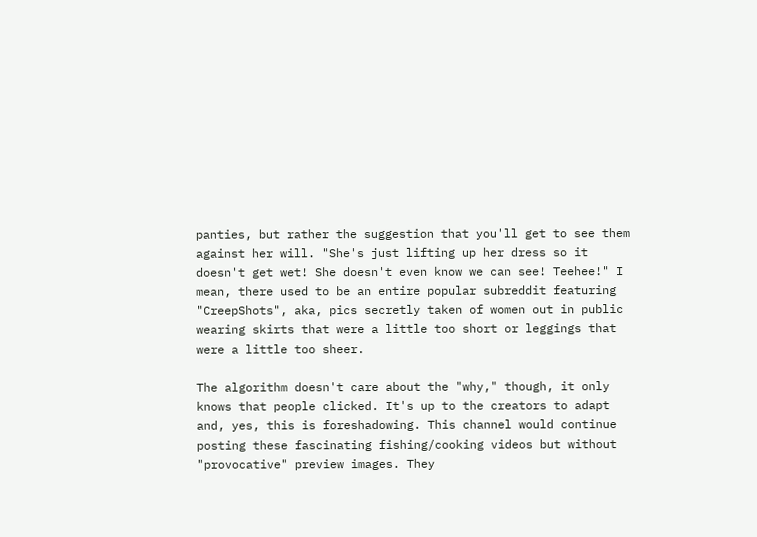panties, but rather the suggestion that you'll get to see them against her will. "She's just lifting up her dress so it doesn't get wet! She doesn't even know we can see! Teehee!" I mean, there used to be an entire popular subreddit featuring "CreepShots", aka, pics secretly taken of women out in public wearing skirts that were a little too short or leggings that were a little too sheer.

The algorithm doesn't care about the "why," though, it only knows that people clicked. It's up to the creators to adapt and, yes, this is foreshadowing. This channel would continue posting these fascinating fishing/cooking videos but without "provocative" preview images. They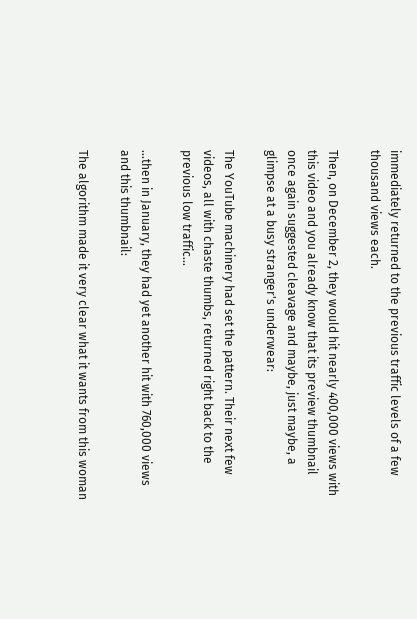immediately returned to the previous traffic levels of a few thousand views each.

Then, on December 2, they would hit nearly 400,000 views with this video and you already know that its preview thumbnail once again suggested cleavage and maybe, just maybe, a glimpse at a busy stranger's underwear:

The YouTube machinery had set the pattern. Their next few videos, all with chaste thumbs, returned right back to the previous low traffic...

...then in January, they had yet another hit with 760,000 views and this thumbnail:

The algorithm made it very clear what it wants from this woman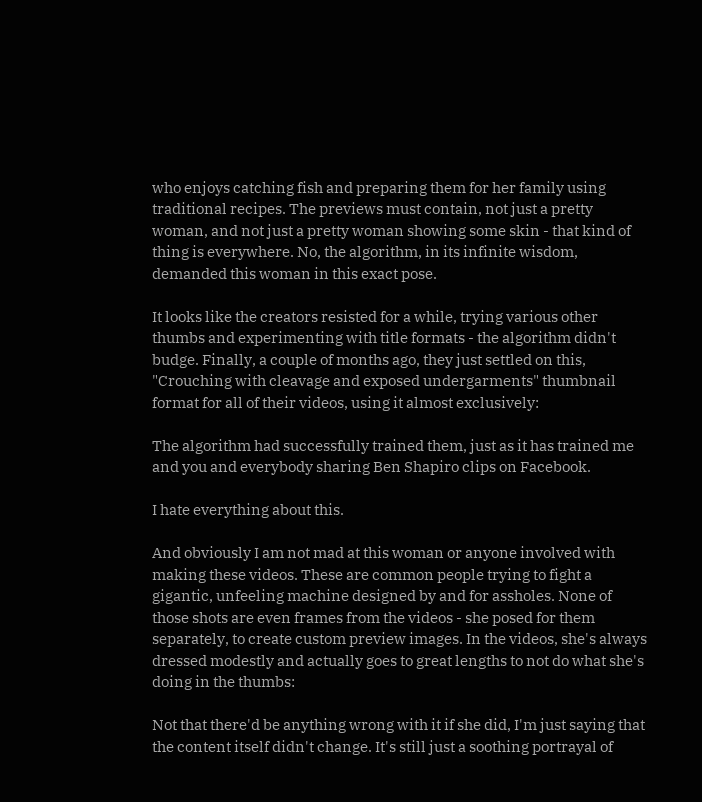who enjoys catching fish and preparing them for her family using traditional recipes. The previews must contain, not just a pretty woman, and not just a pretty woman showing some skin - that kind of thing is everywhere. No, the algorithm, in its infinite wisdom, demanded this woman in this exact pose.

It looks like the creators resisted for a while, trying various other thumbs and experimenting with title formats - the algorithm didn't budge. Finally, a couple of months ago, they just settled on this, "Crouching with cleavage and exposed undergarments" thumbnail format for all of their videos, using it almost exclusively:

The algorithm had successfully trained them, just as it has trained me and you and everybody sharing Ben Shapiro clips on Facebook.

I hate everything about this.

And obviously I am not mad at this woman or anyone involved with making these videos. These are common people trying to fight a gigantic, unfeeling machine designed by and for assholes. None of those shots are even frames from the videos - she posed for them separately, to create custom preview images. In the videos, she's always dressed modestly and actually goes to great lengths to not do what she's doing in the thumbs:

Not that there'd be anything wrong with it if she did, I'm just saying that the content itself didn't change. It's still just a soothing portrayal of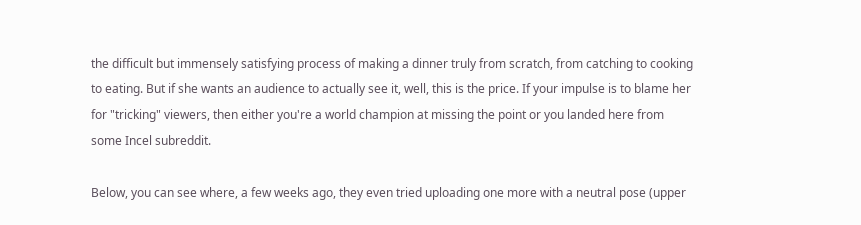the difficult but immensely satisfying process of making a dinner truly from scratch, from catching to cooking to eating. But if she wants an audience to actually see it, well, this is the price. If your impulse is to blame her for "tricking" viewers, then either you're a world champion at missing the point or you landed here from some Incel subreddit.

Below, you can see where, a few weeks ago, they even tried uploading one more with a neutral pose (upper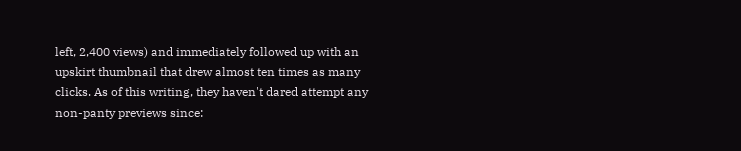left, 2,400 views) and immediately followed up with an upskirt thumbnail that drew almost ten times as many clicks. As of this writing, they haven't dared attempt any non-panty previews since: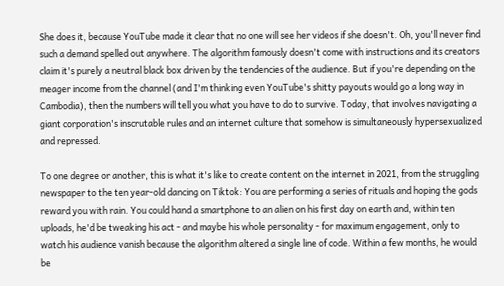She does it, because YouTube made it clear that no one will see her videos if she doesn't. Oh, you'll never find such a demand spelled out anywhere. The algorithm famously doesn't come with instructions and its creators claim it's purely a neutral black box driven by the tendencies of the audience. But if you're depending on the meager income from the channel (and I'm thinking even YouTube's shitty payouts would go a long way in Cambodia), then the numbers will tell you what you have to do to survive. Today, that involves navigating a giant corporation's inscrutable rules and an internet culture that somehow is simultaneously hypersexualized and repressed.

To one degree or another, this is what it's like to create content on the internet in 2021, from the struggling newspaper to the ten year-old dancing on Tiktok: You are performing a series of rituals and hoping the gods reward you with rain. You could hand a smartphone to an alien on his first day on earth and, within ten uploads, he'd be tweaking his act - and maybe his whole personality - for maximum engagement, only to watch his audience vanish because the algorithm altered a single line of code. Within a few months, he would be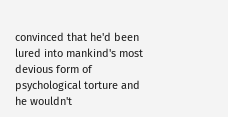convinced that he'd been lured into mankind's most devious form of psychological torture and he wouldn't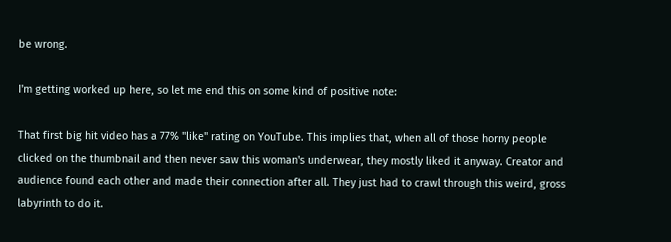be wrong.

I'm getting worked up here, so let me end this on some kind of positive note:

That first big hit video has a 77% "like" rating on YouTube. This implies that, when all of those horny people clicked on the thumbnail and then never saw this woman's underwear, they mostly liked it anyway. Creator and audience found each other and made their connection after all. They just had to crawl through this weird, gross labyrinth to do it.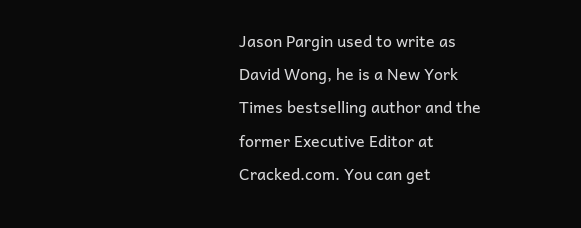Jason Pargin used to write as David Wong, he is a New York Times bestselling author and the former Executive Editor at Cracked.com. You can get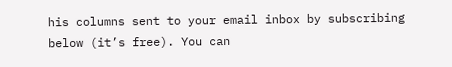his columns sent to your email inbox by subscribing below (it’s free). You can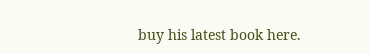buy his latest book here.